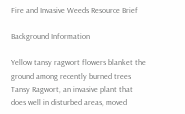Fire and Invasive Weeds Resource Brief

Background Information

Yellow tansy ragwort flowers blanket the ground among recently burned trees
Tansy Ragwort, an invasive plant that does well in disturbed areas, moved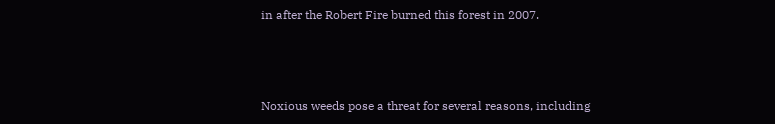in after the Robert Fire burned this forest in 2007.



Noxious weeds pose a threat for several reasons, including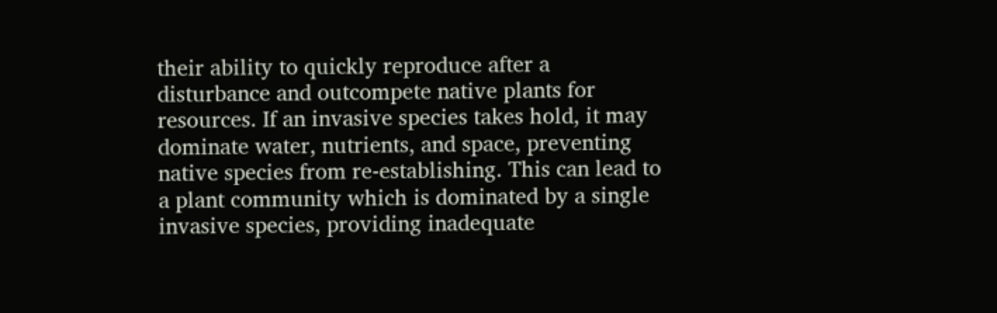their ability to quickly reproduce after a disturbance and outcompete native plants for resources. If an invasive species takes hold, it may dominate water, nutrients, and space, preventing native species from re-establishing. This can lead to a plant community which is dominated by a single invasive species, providing inadequate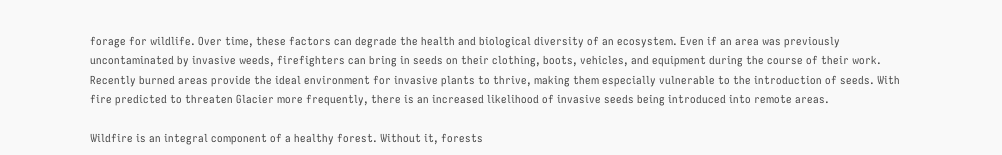forage for wildlife. Over time, these factors can degrade the health and biological diversity of an ecosystem. Even if an area was previously uncontaminated by invasive weeds, firefighters can bring in seeds on their clothing, boots, vehicles, and equipment during the course of their work. Recently burned areas provide the ideal environment for invasive plants to thrive, making them especially vulnerable to the introduction of seeds. With fire predicted to threaten Glacier more frequently, there is an increased likelihood of invasive seeds being introduced into remote areas.

Wildfire is an integral component of a healthy forest. Without it, forests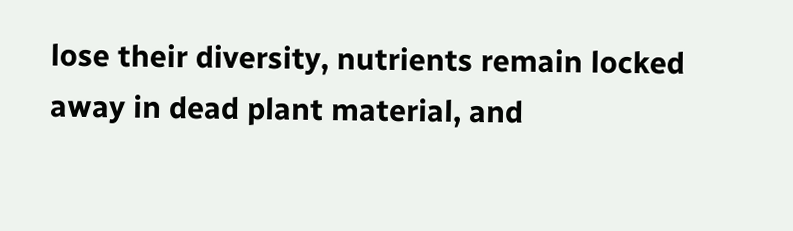lose their diversity, nutrients remain locked away in dead plant material, and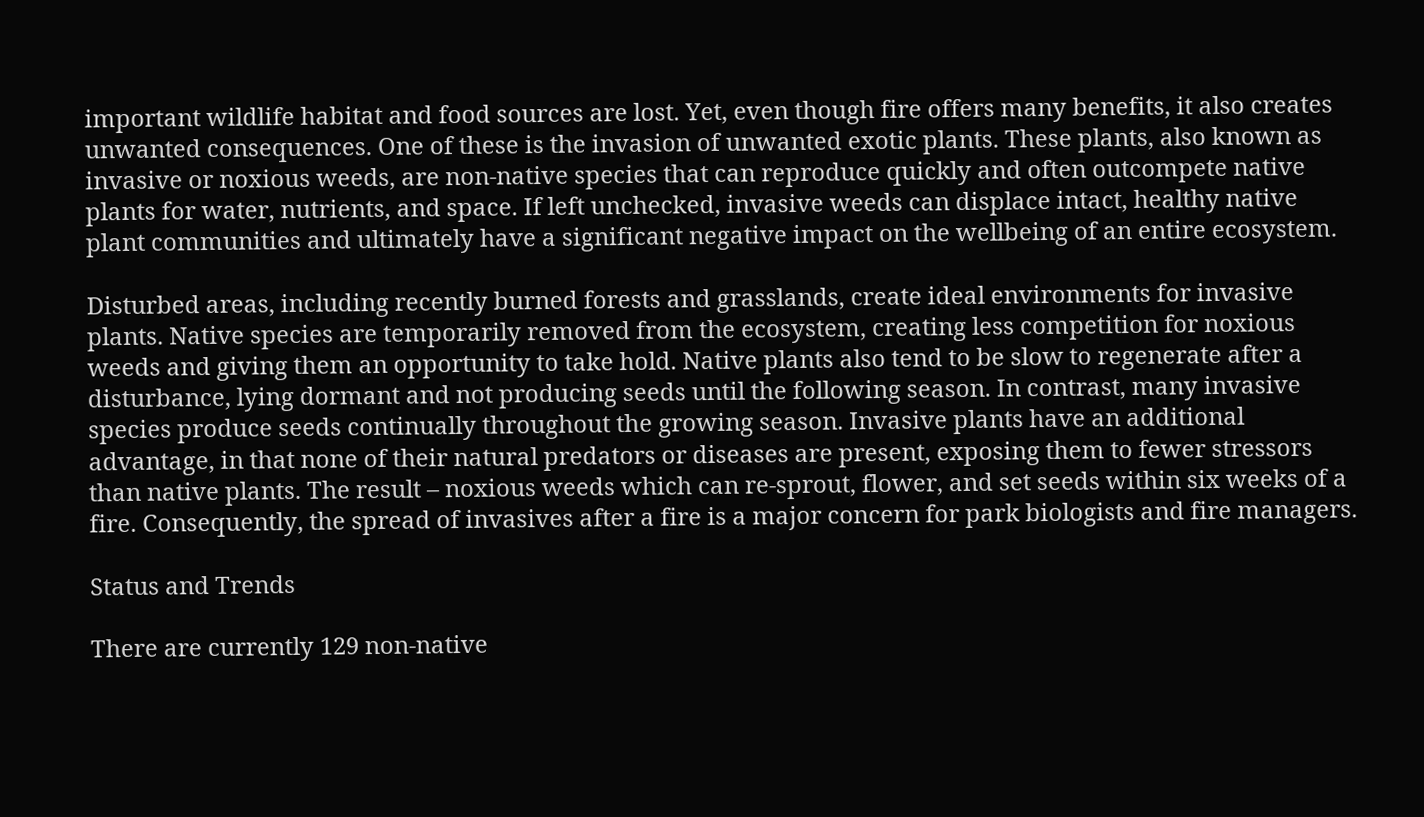important wildlife habitat and food sources are lost. Yet, even though fire offers many benefits, it also creates unwanted consequences. One of these is the invasion of unwanted exotic plants. These plants, also known as invasive or noxious weeds, are non-native species that can reproduce quickly and often outcompete native plants for water, nutrients, and space. If left unchecked, invasive weeds can displace intact, healthy native plant communities and ultimately have a significant negative impact on the wellbeing of an entire ecosystem.

Disturbed areas, including recently burned forests and grasslands, create ideal environments for invasive plants. Native species are temporarily removed from the ecosystem, creating less competition for noxious weeds and giving them an opportunity to take hold. Native plants also tend to be slow to regenerate after a disturbance, lying dormant and not producing seeds until the following season. In contrast, many invasive species produce seeds continually throughout the growing season. Invasive plants have an additional advantage, in that none of their natural predators or diseases are present, exposing them to fewer stressors than native plants. The result – noxious weeds which can re-sprout, flower, and set seeds within six weeks of a fire. Consequently, the spread of invasives after a fire is a major concern for park biologists and fire managers.

Status and Trends

There are currently 129 non-native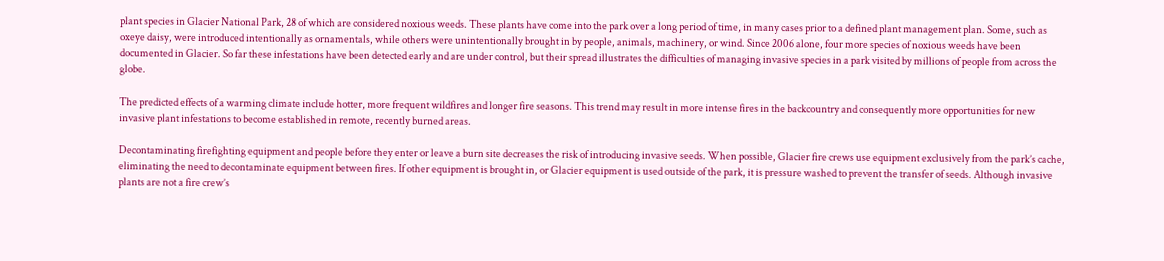plant species in Glacier National Park, 28 of which are considered noxious weeds. These plants have come into the park over a long period of time, in many cases prior to a defined plant management plan. Some, such as oxeye daisy, were introduced intentionally as ornamentals, while others were unintentionally brought in by people, animals, machinery, or wind. Since 2006 alone, four more species of noxious weeds have been documented in Glacier. So far these infestations have been detected early and are under control, but their spread illustrates the difficulties of managing invasive species in a park visited by millions of people from across the globe.

The predicted effects of a warming climate include hotter, more frequent wildfires and longer fire seasons. This trend may result in more intense fires in the backcountry and consequently more opportunities for new invasive plant infestations to become established in remote, recently burned areas.

Decontaminating firefighting equipment and people before they enter or leave a burn site decreases the risk of introducing invasive seeds. When possible, Glacier fire crews use equipment exclusively from the park’s cache, eliminating the need to decontaminate equipment between fires. If other equipment is brought in, or Glacier equipment is used outside of the park, it is pressure washed to prevent the transfer of seeds. Although invasive plants are not a fire crew’s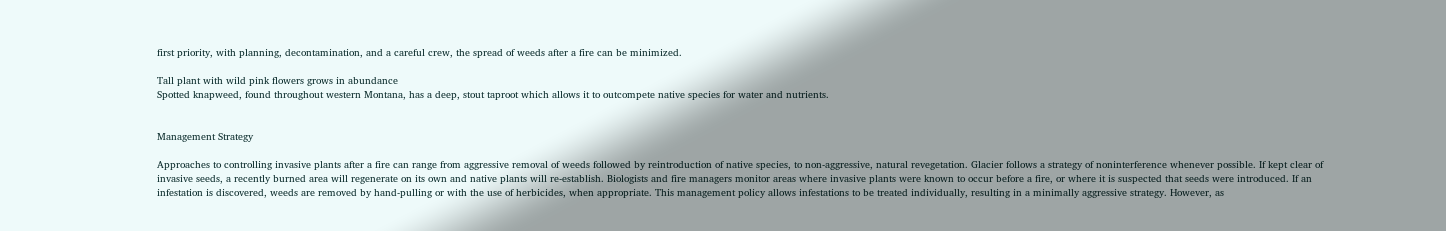first priority, with planning, decontamination, and a careful crew, the spread of weeds after a fire can be minimized.

Tall plant with wild pink flowers grows in abundance
Spotted knapweed, found throughout western Montana, has a deep, stout taproot which allows it to outcompete native species for water and nutrients.


Management Strategy

Approaches to controlling invasive plants after a fire can range from aggressive removal of weeds followed by reintroduction of native species, to non-aggressive, natural revegetation. Glacier follows a strategy of noninterference whenever possible. If kept clear of invasive seeds, a recently burned area will regenerate on its own and native plants will re-establish. Biologists and fire managers monitor areas where invasive plants were known to occur before a fire, or where it is suspected that seeds were introduced. If an infestation is discovered, weeds are removed by hand-pulling or with the use of herbicides, when appropriate. This management policy allows infestations to be treated individually, resulting in a minimally aggressive strategy. However, as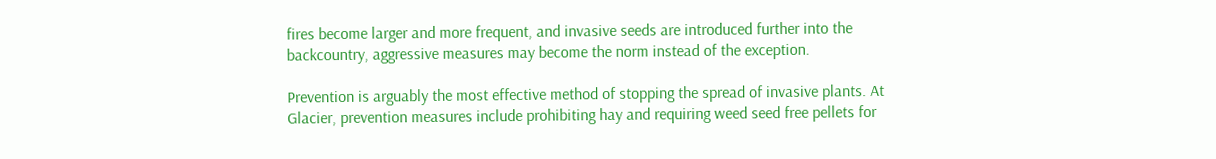fires become larger and more frequent, and invasive seeds are introduced further into the backcountry, aggressive measures may become the norm instead of the exception.

Prevention is arguably the most effective method of stopping the spread of invasive plants. At Glacier, prevention measures include prohibiting hay and requiring weed seed free pellets for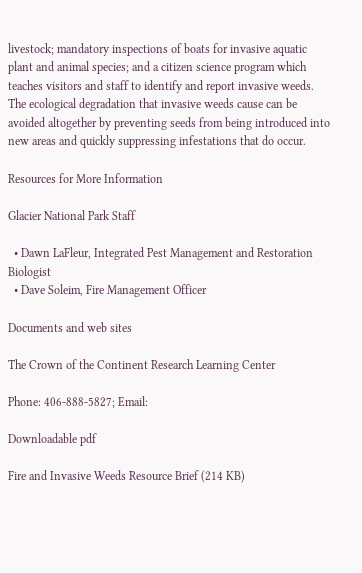livestock; mandatory inspections of boats for invasive aquatic plant and animal species; and a citizen science program which teaches visitors and staff to identify and report invasive weeds. The ecological degradation that invasive weeds cause can be avoided altogether by preventing seeds from being introduced into new areas and quickly suppressing infestations that do occur.

Resources for More Information

Glacier National Park Staff

  • Dawn LaFleur, Integrated Pest Management and Restoration Biologist
  • Dave Soleim, Fire Management Officer

Documents and web sites

The Crown of the Continent Research Learning Center

Phone: 406-888-5827; Email:

Downloadable pdf

Fire and Invasive Weeds Resource Brief (214 KB)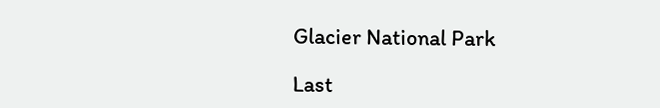Glacier National Park

Last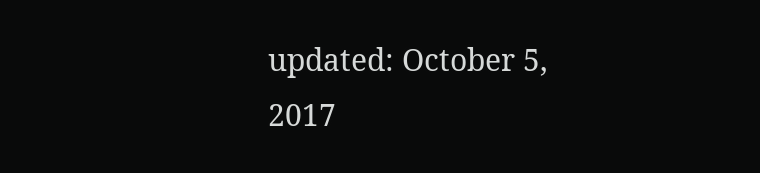updated: October 5, 2017